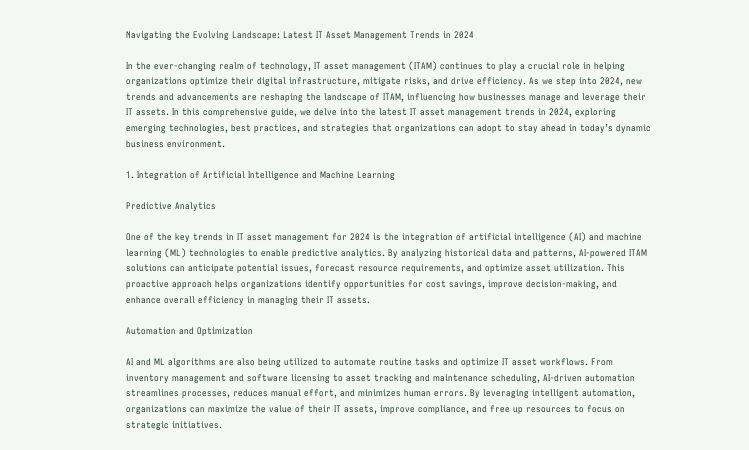Navigating the Evolving Landscape: Latest IT Asset Management Trends in 2024

In the ever-changing realm of technology, IT asset management (ITAM) continues to play a crucial role in helping organizations optimize their digital infrastructure, mitigate risks, and drive efficiency. As we step into 2024, new trends and advancements are reshaping the landscape of ITAM, influencing how businesses manage and leverage their IT assets. In this comprehensive guide, we delve into the latest IT asset management trends in 2024, exploring emerging technologies, best practices, and strategies that organizations can adopt to stay ahead in today’s dynamic business environment.

1. Integration of Artificial Intelligence and Machine Learning

Predictive Analytics

One of the key trends in IT asset management for 2024 is the integration of artificial intelligence (AI) and machine learning (ML) technologies to enable predictive analytics. By analyzing historical data and patterns, AI-powered ITAM solutions can anticipate potential issues, forecast resource requirements, and optimize asset utilization. This proactive approach helps organizations identify opportunities for cost savings, improve decision-making, and enhance overall efficiency in managing their IT assets.

Automation and Optimization

AI and ML algorithms are also being utilized to automate routine tasks and optimize IT asset workflows. From inventory management and software licensing to asset tracking and maintenance scheduling, AI-driven automation streamlines processes, reduces manual effort, and minimizes human errors. By leveraging intelligent automation, organizations can maximize the value of their IT assets, improve compliance, and free up resources to focus on strategic initiatives.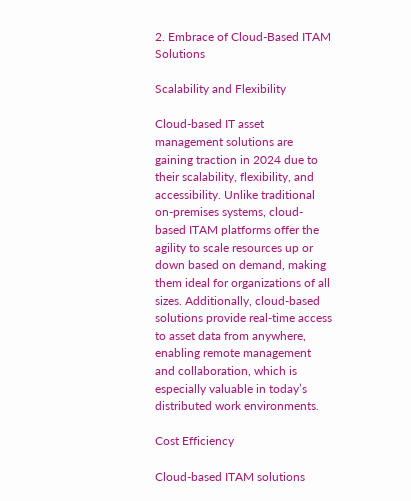2. Embrace of Cloud-Based ITAM Solutions

Scalability and Flexibility

Cloud-based IT asset management solutions are gaining traction in 2024 due to their scalability, flexibility, and accessibility. Unlike traditional on-premises systems, cloud-based ITAM platforms offer the agility to scale resources up or down based on demand, making them ideal for organizations of all sizes. Additionally, cloud-based solutions provide real-time access to asset data from anywhere, enabling remote management and collaboration, which is especially valuable in today’s distributed work environments.

Cost Efficiency

Cloud-based ITAM solutions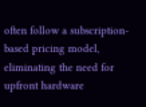often follow a subscription-based pricing model, eliminating the need for upfront hardware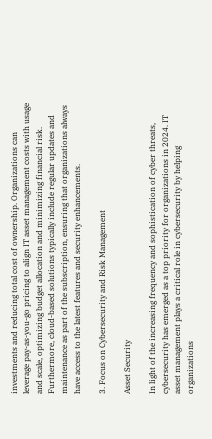investments and reducing total cost of ownership. Organizations can leverage pay-as-you-go pricing to align IT asset management costs with usage and scale, optimizing budget allocation and minimizing financial risk. Furthermore, cloud-based solutions typically include regular updates and maintenance as part of the subscription, ensuring that organizations always have access to the latest features and security enhancements.

3. Focus on Cybersecurity and Risk Management

Asset Security

In light of the increasing frequency and sophistication of cyber threats, cybersecurity has emerged as a top priority for organizations in 2024. IT asset management plays a critical role in cybersecurity by helping organizations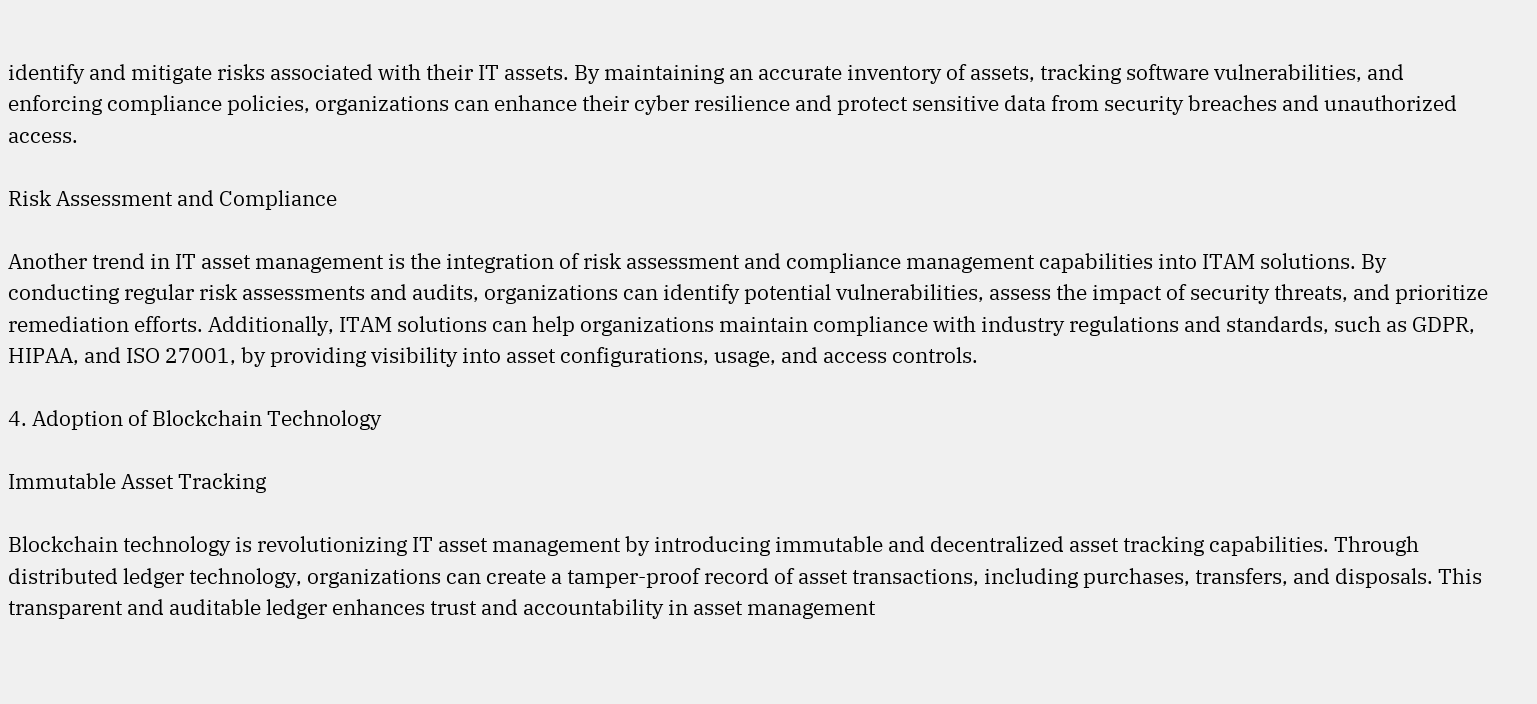identify and mitigate risks associated with their IT assets. By maintaining an accurate inventory of assets, tracking software vulnerabilities, and enforcing compliance policies, organizations can enhance their cyber resilience and protect sensitive data from security breaches and unauthorized access.

Risk Assessment and Compliance

Another trend in IT asset management is the integration of risk assessment and compliance management capabilities into ITAM solutions. By conducting regular risk assessments and audits, organizations can identify potential vulnerabilities, assess the impact of security threats, and prioritize remediation efforts. Additionally, ITAM solutions can help organizations maintain compliance with industry regulations and standards, such as GDPR, HIPAA, and ISO 27001, by providing visibility into asset configurations, usage, and access controls.

4. Adoption of Blockchain Technology

Immutable Asset Tracking

Blockchain technology is revolutionizing IT asset management by introducing immutable and decentralized asset tracking capabilities. Through distributed ledger technology, organizations can create a tamper-proof record of asset transactions, including purchases, transfers, and disposals. This transparent and auditable ledger enhances trust and accountability in asset management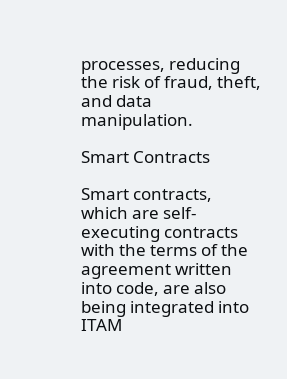processes, reducing the risk of fraud, theft, and data manipulation.

Smart Contracts

Smart contracts, which are self-executing contracts with the terms of the agreement written into code, are also being integrated into ITAM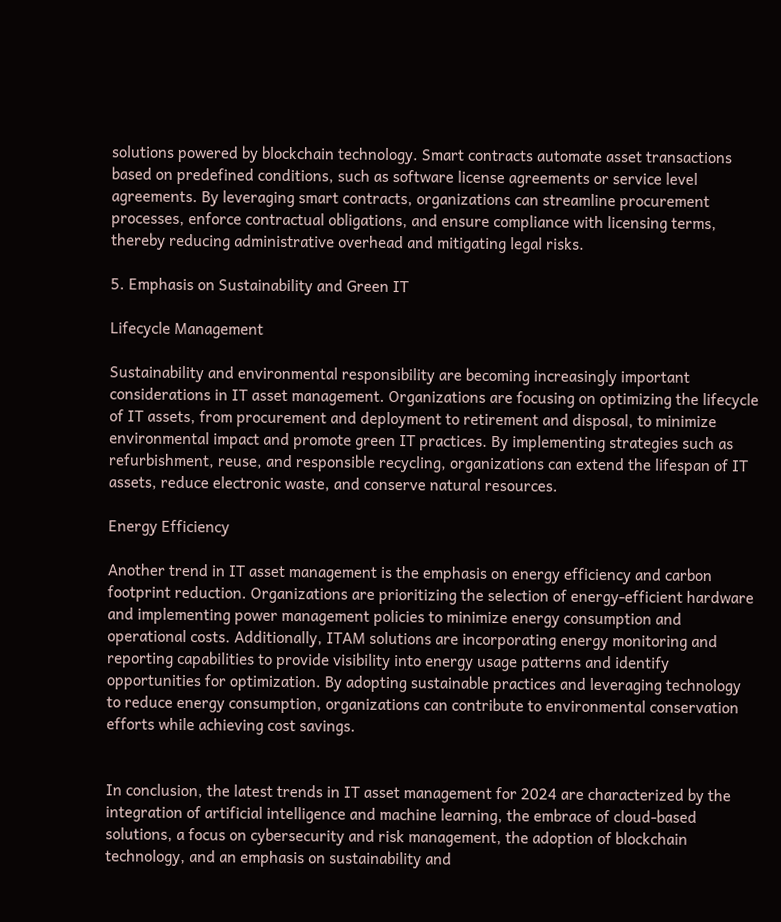solutions powered by blockchain technology. Smart contracts automate asset transactions based on predefined conditions, such as software license agreements or service level agreements. By leveraging smart contracts, organizations can streamline procurement processes, enforce contractual obligations, and ensure compliance with licensing terms, thereby reducing administrative overhead and mitigating legal risks.

5. Emphasis on Sustainability and Green IT

Lifecycle Management

Sustainability and environmental responsibility are becoming increasingly important considerations in IT asset management. Organizations are focusing on optimizing the lifecycle of IT assets, from procurement and deployment to retirement and disposal, to minimize environmental impact and promote green IT practices. By implementing strategies such as refurbishment, reuse, and responsible recycling, organizations can extend the lifespan of IT assets, reduce electronic waste, and conserve natural resources.

Energy Efficiency

Another trend in IT asset management is the emphasis on energy efficiency and carbon footprint reduction. Organizations are prioritizing the selection of energy-efficient hardware and implementing power management policies to minimize energy consumption and operational costs. Additionally, ITAM solutions are incorporating energy monitoring and reporting capabilities to provide visibility into energy usage patterns and identify opportunities for optimization. By adopting sustainable practices and leveraging technology to reduce energy consumption, organizations can contribute to environmental conservation efforts while achieving cost savings.


In conclusion, the latest trends in IT asset management for 2024 are characterized by the integration of artificial intelligence and machine learning, the embrace of cloud-based solutions, a focus on cybersecurity and risk management, the adoption of blockchain technology, and an emphasis on sustainability and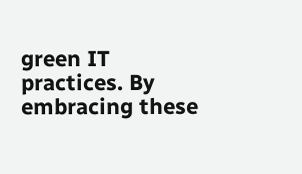green IT practices. By embracing these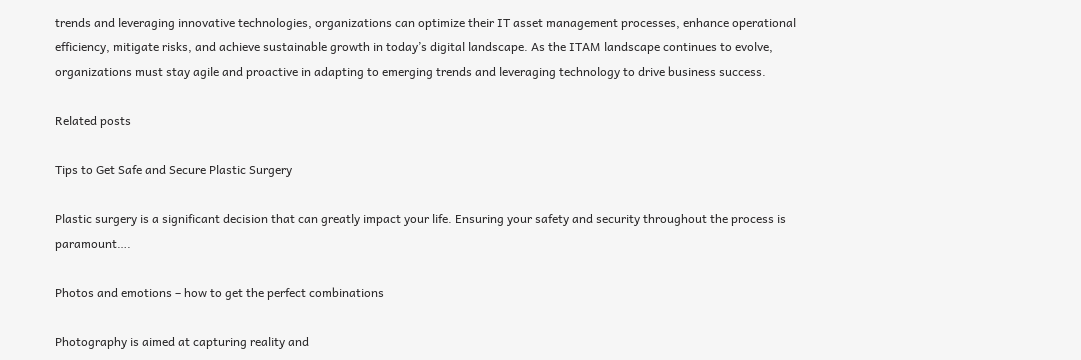trends and leveraging innovative technologies, organizations can optimize their IT asset management processes, enhance operational efficiency, mitigate risks, and achieve sustainable growth in today’s digital landscape. As the ITAM landscape continues to evolve, organizations must stay agile and proactive in adapting to emerging trends and leveraging technology to drive business success.

Related posts

Tips to Get Safe and Secure Plastic Surgery

Plastic surgery is a significant decision that can greatly impact your life. Ensuring your safety and security throughout the process is paramount….

Photos and emotions – how to get the perfect combinations

Photography is aimed at capturing reality and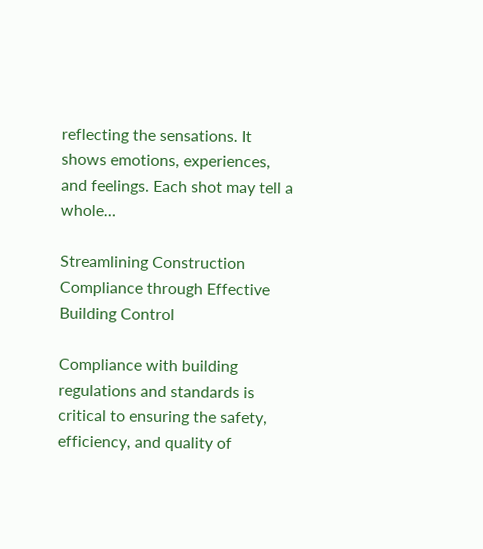reflecting the sensations. It shows emotions, experiences, and feelings. Each shot may tell a whole…

Streamlining Construction Compliance through Effective Building Control

Compliance with building regulations and standards is critical to ensuring the safety, efficiency, and quality of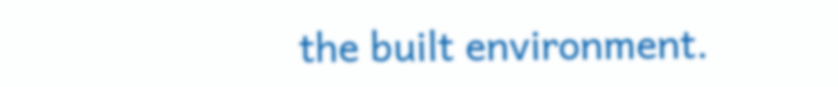the built environment.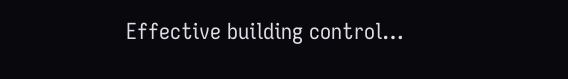Effective building control…